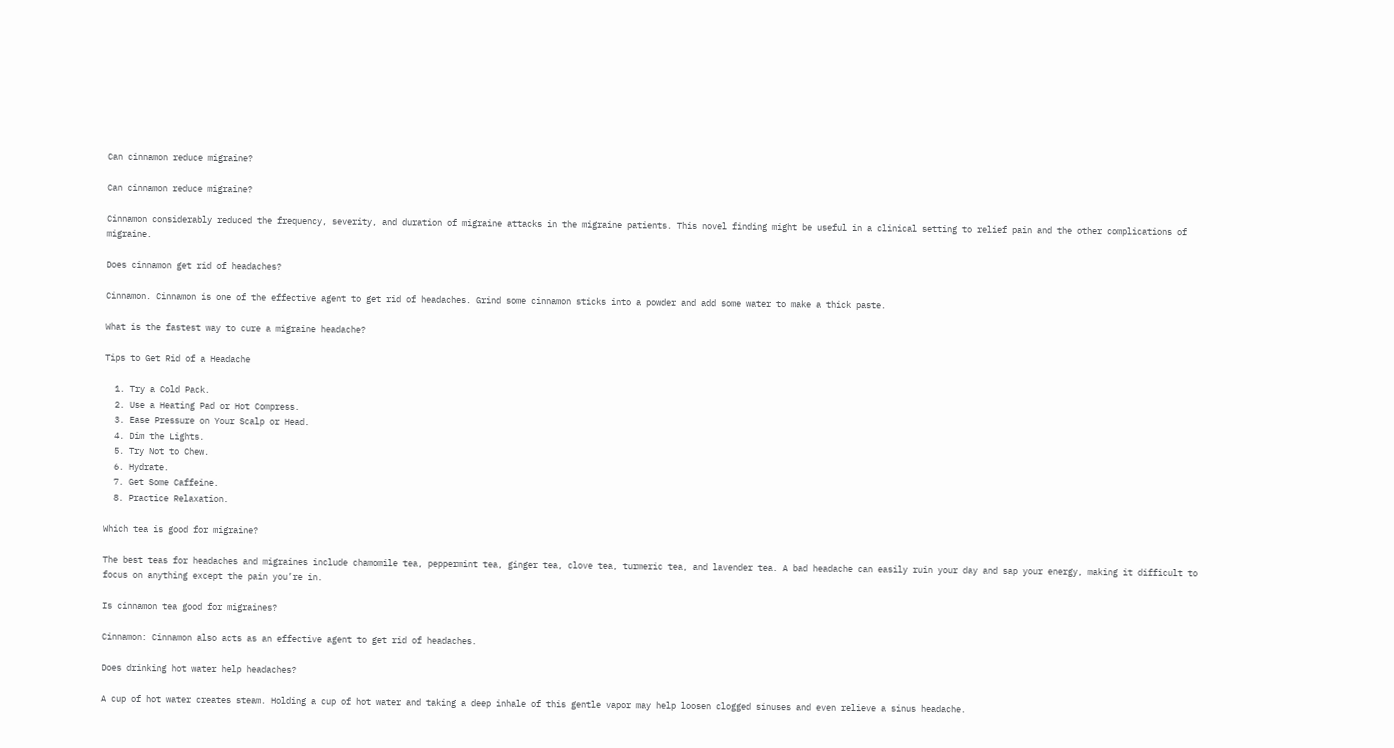Can cinnamon reduce migraine?

Can cinnamon reduce migraine?

Cinnamon considerably reduced the frequency, severity, and duration of migraine attacks in the migraine patients. This novel finding might be useful in a clinical setting to relief pain and the other complications of migraine.

Does cinnamon get rid of headaches?

Cinnamon. Cinnamon is one of the effective agent to get rid of headaches. Grind some cinnamon sticks into a powder and add some water to make a thick paste.

What is the fastest way to cure a migraine headache?

Tips to Get Rid of a Headache

  1. Try a Cold Pack.
  2. Use a Heating Pad or Hot Compress.
  3. Ease Pressure on Your Scalp or Head.
  4. Dim the Lights.
  5. Try Not to Chew.
  6. Hydrate.
  7. Get Some Caffeine.
  8. Practice Relaxation.

Which tea is good for migraine?

The best teas for headaches and migraines include chamomile tea, peppermint tea, ginger tea, clove tea, turmeric tea, and lavender tea. A bad headache can easily ruin your day and sap your energy, making it difficult to focus on anything except the pain you’re in.

Is cinnamon tea good for migraines?

Cinnamon: Cinnamon also acts as an effective agent to get rid of headaches.

Does drinking hot water help headaches?

A cup of hot water creates steam. Holding a cup of hot water and taking a deep inhale of this gentle vapor may help loosen clogged sinuses and even relieve a sinus headache.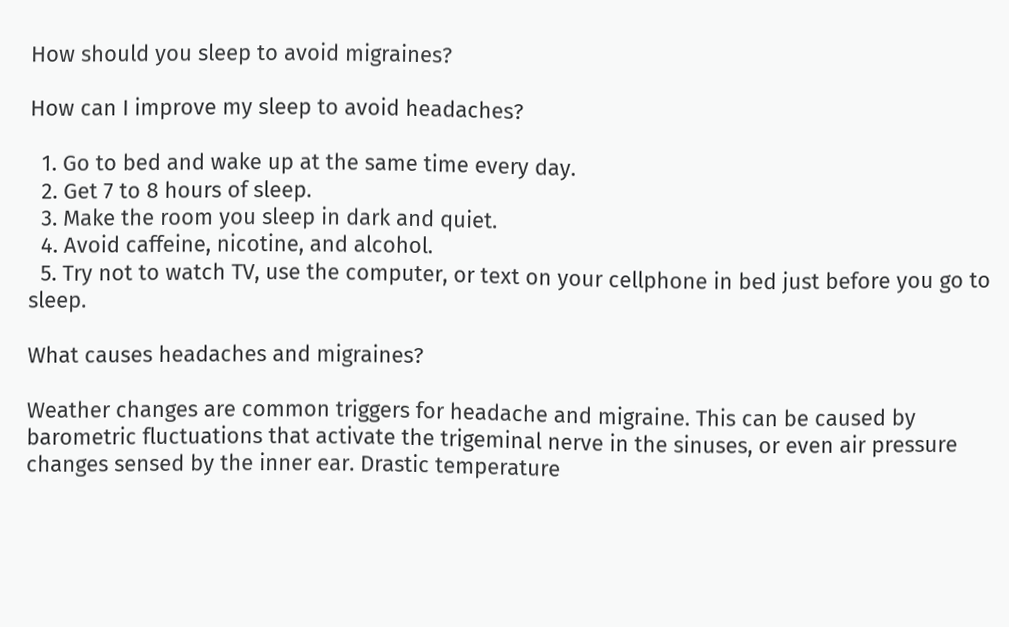How should you sleep to avoid migraines?

How can I improve my sleep to avoid headaches?

  1. Go to bed and wake up at the same time every day.
  2. Get 7 to 8 hours of sleep.
  3. Make the room you sleep in dark and quiet.
  4. Avoid caffeine, nicotine, and alcohol.
  5. Try not to watch TV, use the computer, or text on your cellphone in bed just before you go to sleep.

What causes headaches and migraines?

Weather changes are common triggers for headache and migraine. This can be caused by barometric fluctuations that activate the trigeminal nerve in the sinuses, or even air pressure changes sensed by the inner ear. Drastic temperature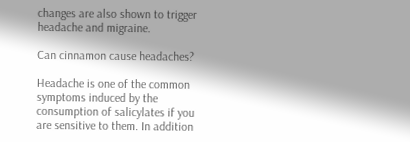changes are also shown to trigger headache and migraine.

Can cinnamon cause headaches?

Headache is one of the common symptoms induced by the consumption of salicylates if you are sensitive to them. In addition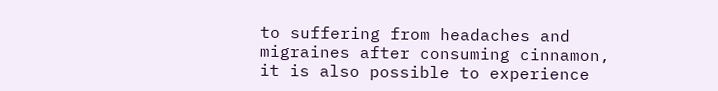to suffering from headaches and migraines after consuming cinnamon, it is also possible to experience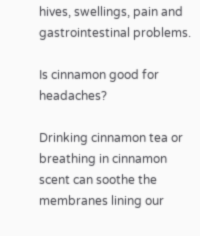hives, swellings, pain and gastrointestinal problems.

Is cinnamon good for headaches?

Drinking cinnamon tea or breathing in cinnamon scent can soothe the membranes lining our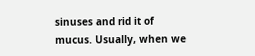sinuses and rid it of mucus. Usually, when we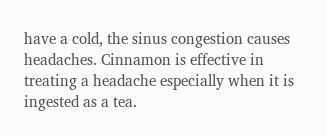have a cold, the sinus congestion causes headaches. Cinnamon is effective in treating a headache especially when it is ingested as a tea.